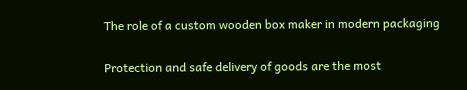The role of a custom wooden box maker in modern packaging

Protection and safe delivery of goods are the most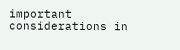important considerations in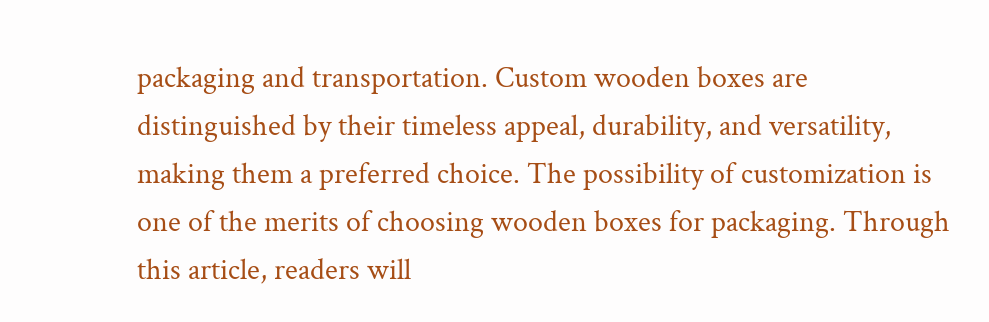packaging and transportation. Custom wooden boxes are distinguished by their timeless appeal, durability, and versatility, making them a preferred choice. The possibility of customization is one of the merits of choosing wooden boxes for packaging. Through this article, readers will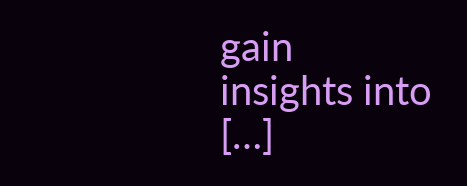gain insights into […]